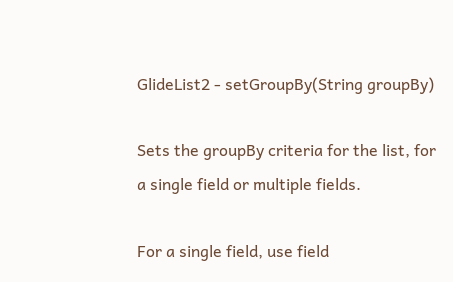GlideList2 - setGroupBy(String groupBy)

Sets the groupBy criteria for the list, for a single field or multiple fields.

For a single field, use field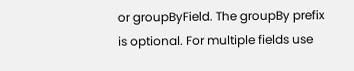or groupByField. The groupBy prefix is optional. For multiple fields use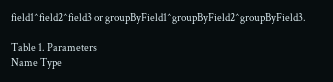field1^field2^field3 or groupByField1^groupByField2^groupByField3.

Table 1. Parameters
Name Type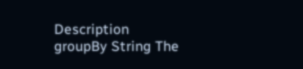Description
groupBy String The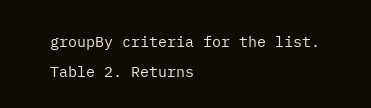groupBy criteria for the list.
Table 2. Returns